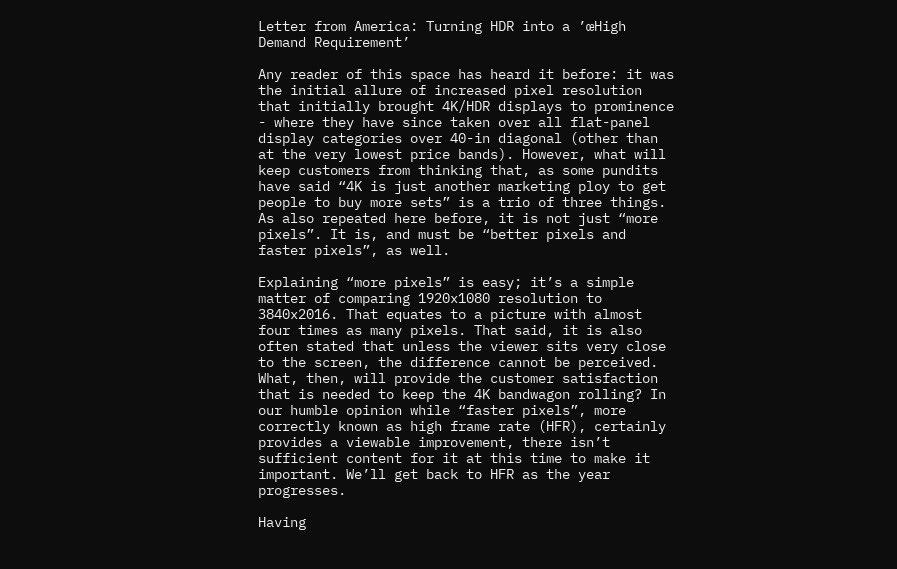Letter from America: Turning HDR into a ’œHigh Demand Requirement’

Any reader of this space has heard it before: it was the initial allure of increased pixel resolution that initially brought 4K/HDR displays to prominence - where they have since taken over all flat-panel display categories over 40-in diagonal (other than at the very lowest price bands). However, what will keep customers from thinking that, as some pundits have said “4K is just another marketing ploy to get people to buy more sets” is a trio of three things. As also repeated here before, it is not just “more pixels”. It is, and must be “better pixels and faster pixels”, as well.

Explaining “more pixels” is easy; it’s a simple matter of comparing 1920x1080 resolution to 3840x2016. That equates to a picture with almost four times as many pixels. That said, it is also often stated that unless the viewer sits very close to the screen, the difference cannot be perceived. What, then, will provide the customer satisfaction that is needed to keep the 4K bandwagon rolling? In our humble opinion while “faster pixels”, more correctly known as high frame rate (HFR), certainly provides a viewable improvement, there isn’t sufficient content for it at this time to make it important. We’ll get back to HFR as the year progresses.

Having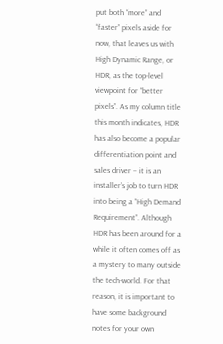put both “more” and “faster” pixels aside for now, that leaves us with High Dynamic Range, or HDR, as the top-level viewpoint for “better pixels”. As my column title this month indicates, HDR has also become a popular differentiation point and sales driver – it is an installer’s job to turn HDR into being a “High Demand Requirement”. Although HDR has been around for a while it often comes off as a mystery to many outside the tech-world. For that reason, it is important to have some background notes for your own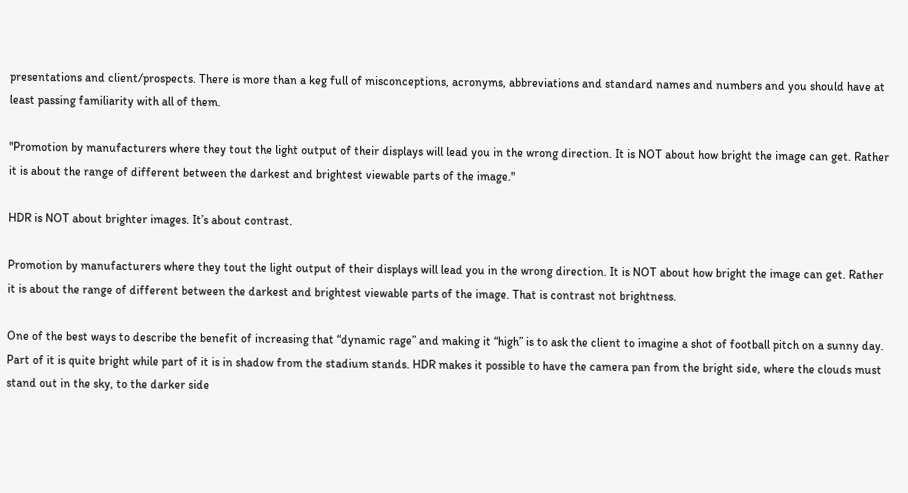presentations and client/prospects. There is more than a keg full of misconceptions, acronyms, abbreviations and standard names and numbers and you should have at least passing familiarity with all of them.

"Promotion by manufacturers where they tout the light output of their displays will lead you in the wrong direction. It is NOT about how bright the image can get. Rather it is about the range of different between the darkest and brightest viewable parts of the image."

HDR is NOT about brighter images. It’s about contrast.

Promotion by manufacturers where they tout the light output of their displays will lead you in the wrong direction. It is NOT about how bright the image can get. Rather it is about the range of different between the darkest and brightest viewable parts of the image. That is contrast not brightness.

One of the best ways to describe the benefit of increasing that “dynamic rage” and making it “high” is to ask the client to imagine a shot of football pitch on a sunny day. Part of it is quite bright while part of it is in shadow from the stadium stands. HDR makes it possible to have the camera pan from the bright side, where the clouds must stand out in the sky, to the darker side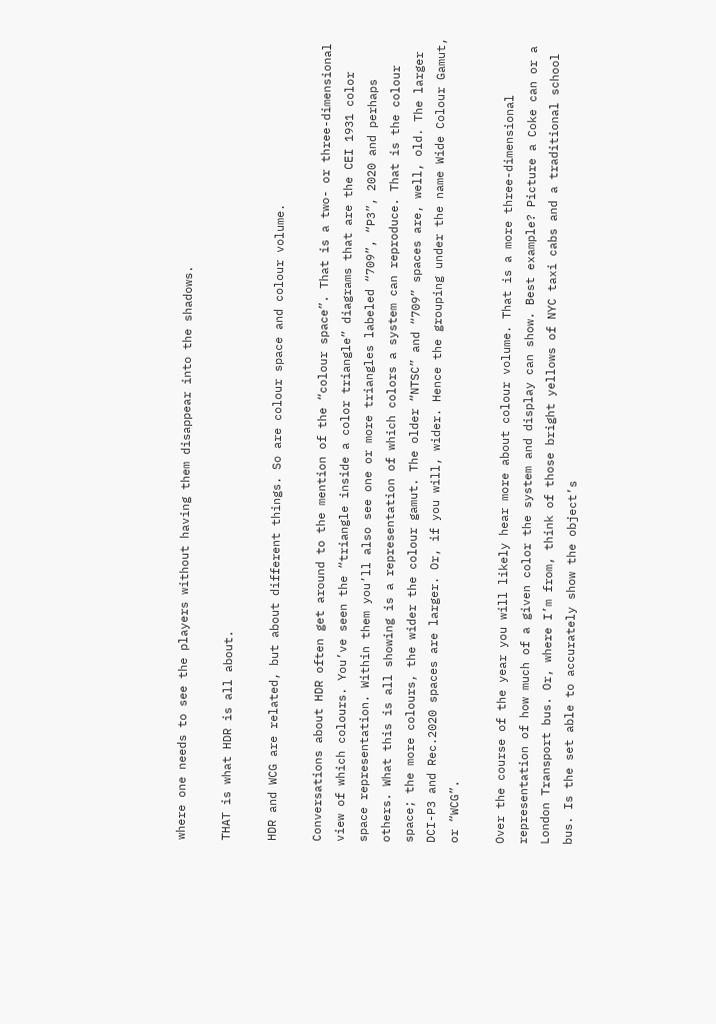where one needs to see the players without having them disappear into the shadows.

THAT is what HDR is all about.

HDR and WCG are related, but about different things. So are colour space and colour volume.

Conversations about HDR often get around to the mention of the “colour space”. That is a two- or three-dimensional view of which colours. You’ve seen the “triangle inside a color triangle” diagrams that are the CEI 1931 color space representation. Within them you’ll also see one or more triangles labeled “709”, “P3”, 2020 and perhaps others. What this is all showing is a representation of which colors a system can reproduce. That is the colour space; the more colours, the wider the colour gamut. The older “NTSC” and “709” spaces are, well, old. The larger DCI-P3 and Rec.2020 spaces are larger. Or, if you will, wider. Hence the grouping under the name Wide Colour Gamut, or “WCG”.

Over the course of the year you will likely hear more about colour volume. That is a more three-dimensional representation of how much of a given color the system and display can show. Best example? Picture a Coke can or a London Transport bus. Or, where I’m from, think of those bright yellows of NYC taxi cabs and a traditional school bus. Is the set able to accurately show the object’s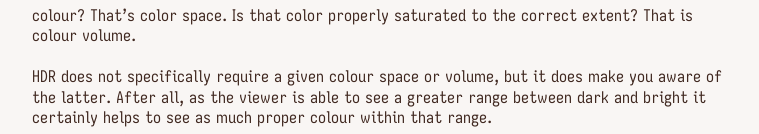colour? That’s color space. Is that color properly saturated to the correct extent? That is colour volume.

HDR does not specifically require a given colour space or volume, but it does make you aware of the latter. After all, as the viewer is able to see a greater range between dark and bright it certainly helps to see as much proper colour within that range.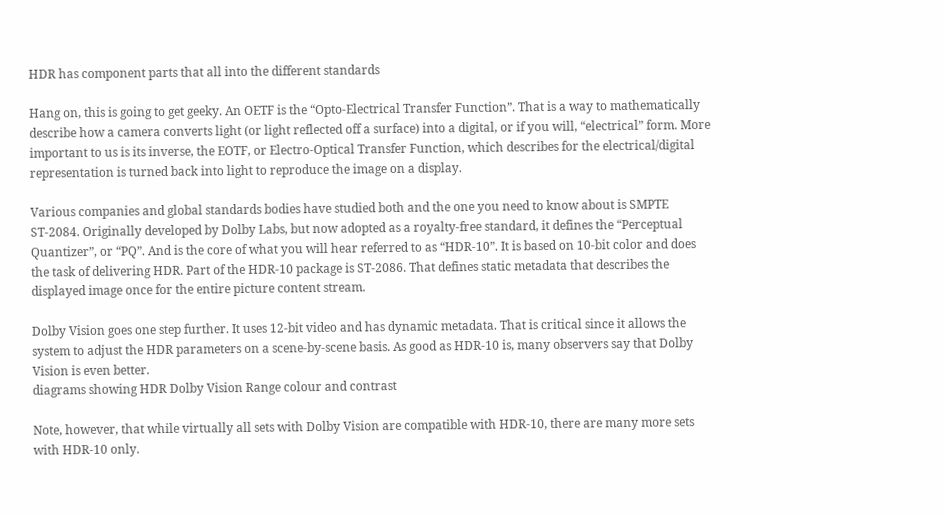HDR has component parts that all into the different standards

Hang on, this is going to get geeky. An OETF is the “Opto-Electrical Transfer Function”. That is a way to mathematically describe how a camera converts light (or light reflected off a surface) into a digital, or if you will, “electrical” form. More important to us is its inverse, the EOTF, or Electro-Optical Transfer Function, which describes for the electrical/digital representation is turned back into light to reproduce the image on a display.

Various companies and global standards bodies have studied both and the one you need to know about is SMPTE ST-2084. Originally developed by Dolby Labs, but now adopted as a royalty-free standard, it defines the “Perceptual Quantizer”, or “PQ”. And is the core of what you will hear referred to as “HDR-10”. It is based on 10-bit color and does the task of delivering HDR. Part of the HDR-10 package is ST-2086. That defines static metadata that describes the displayed image once for the entire picture content stream.

Dolby Vision goes one step further. It uses 12-bit video and has dynamic metadata. That is critical since it allows the system to adjust the HDR parameters on a scene-by-scene basis. As good as HDR-10 is, many observers say that Dolby Vision is even better.
diagrams showing HDR Dolby Vision Range colour and contrast

Note, however, that while virtually all sets with Dolby Vision are compatible with HDR-10, there are many more sets with HDR-10 only.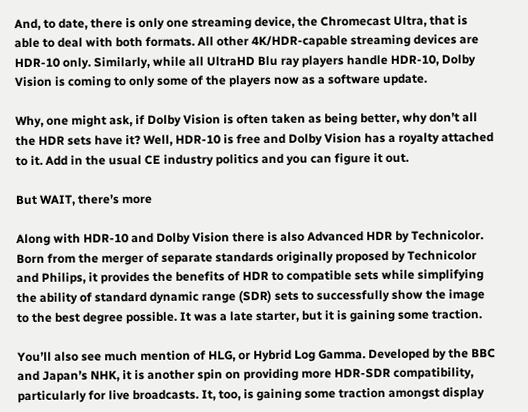And, to date, there is only one streaming device, the Chromecast Ultra, that is able to deal with both formats. All other 4K/HDR-capable streaming devices are HDR-10 only. Similarly, while all UltraHD Blu ray players handle HDR-10, Dolby Vision is coming to only some of the players now as a software update.

Why, one might ask, if Dolby Vision is often taken as being better, why don’t all the HDR sets have it? Well, HDR-10 is free and Dolby Vision has a royalty attached to it. Add in the usual CE industry politics and you can figure it out.

But WAIT, there’s more

Along with HDR-10 and Dolby Vision there is also Advanced HDR by Technicolor. Born from the merger of separate standards originally proposed by Technicolor and Philips, it provides the benefits of HDR to compatible sets while simplifying the ability of standard dynamic range (SDR) sets to successfully show the image to the best degree possible. It was a late starter, but it is gaining some traction.

You’ll also see much mention of HLG, or Hybrid Log Gamma. Developed by the BBC and Japan’s NHK, it is another spin on providing more HDR-SDR compatibility, particularly for live broadcasts. It, too, is gaining some traction amongst display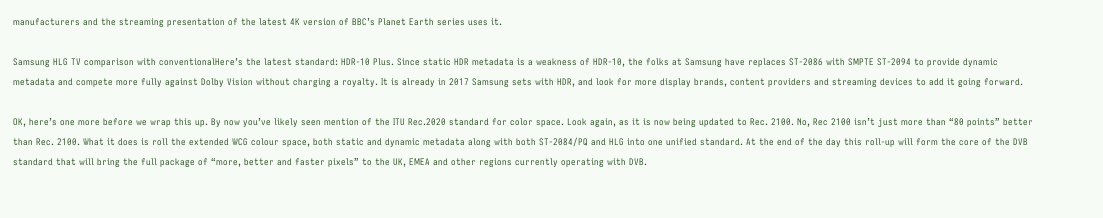manufacturers and the streaming presentation of the latest 4K version of BBC’s Planet Earth series uses it.

Samsung HLG TV comparison with conventionalHere’s the latest standard: HDR-10 Plus. Since static HDR metadata is a weakness of HDR-10, the folks at Samsung have replaces ST-2086 with SMPTE ST-2094 to provide dynamic metadata and compete more fully against Dolby Vision without charging a royalty. It is already in 2017 Samsung sets with HDR, and look for more display brands, content providers and streaming devices to add it going forward.

OK, here’s one more before we wrap this up. By now you’ve likely seen mention of the ITU Rec.2020 standard for color space. Look again, as it is now being updated to Rec. 2100. No, Rec 2100 isn’t just more than “80 points” better than Rec. 2100. What it does is roll the extended WCG colour space, both static and dynamic metadata along with both ST-2084/PQ and HLG into one unified standard. At the end of the day this roll-up will form the core of the DVB standard that will bring the full package of “more, better and faster pixels” to the UK, EMEA and other regions currently operating with DVB.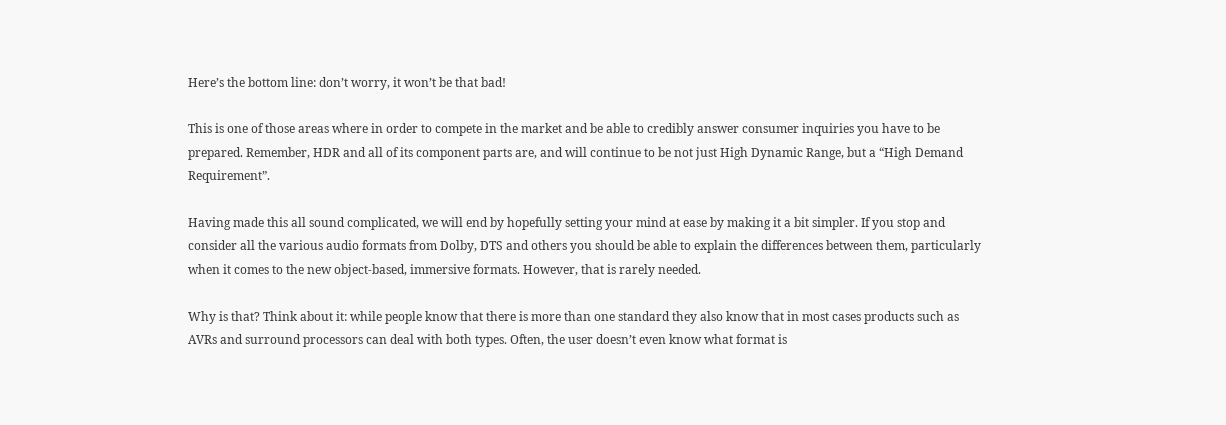Here’s the bottom line: don’t worry, it won’t be that bad!

This is one of those areas where in order to compete in the market and be able to credibly answer consumer inquiries you have to be prepared. Remember, HDR and all of its component parts are, and will continue to be not just High Dynamic Range, but a “High Demand Requirement”.

Having made this all sound complicated, we will end by hopefully setting your mind at ease by making it a bit simpler. If you stop and consider all the various audio formats from Dolby, DTS and others you should be able to explain the differences between them, particularly when it comes to the new object-based, immersive formats. However, that is rarely needed.

Why is that? Think about it: while people know that there is more than one standard they also know that in most cases products such as AVRs and surround processors can deal with both types. Often, the user doesn’t even know what format is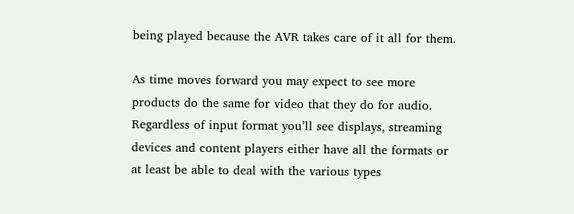being played because the AVR takes care of it all for them.

As time moves forward you may expect to see more products do the same for video that they do for audio. Regardless of input format you’ll see displays, streaming devices and content players either have all the formats or at least be able to deal with the various types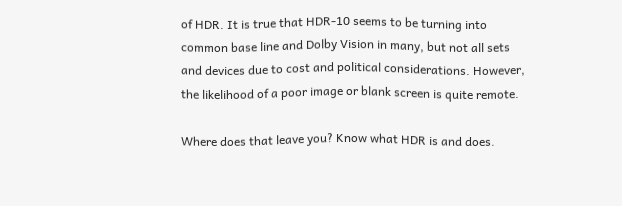of HDR. It is true that HDR-10 seems to be turning into common base line and Dolby Vision in many, but not all sets and devices due to cost and political considerations. However, the likelihood of a poor image or blank screen is quite remote.

Where does that leave you? Know what HDR is and does.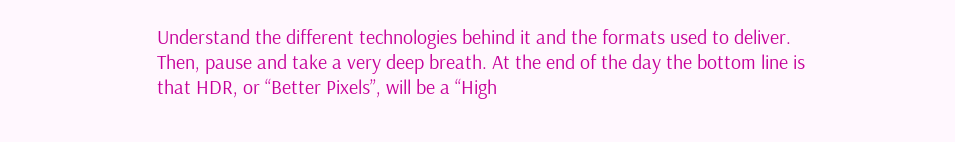Understand the different technologies behind it and the formats used to deliver. Then, pause and take a very deep breath. At the end of the day the bottom line is that HDR, or “Better Pixels”, will be a “High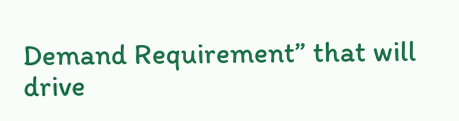Demand Requirement” that will drive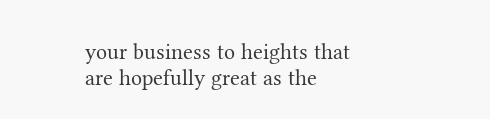your business to heights that are hopefully great as the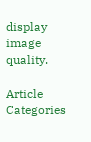display image quality.

Article Categories